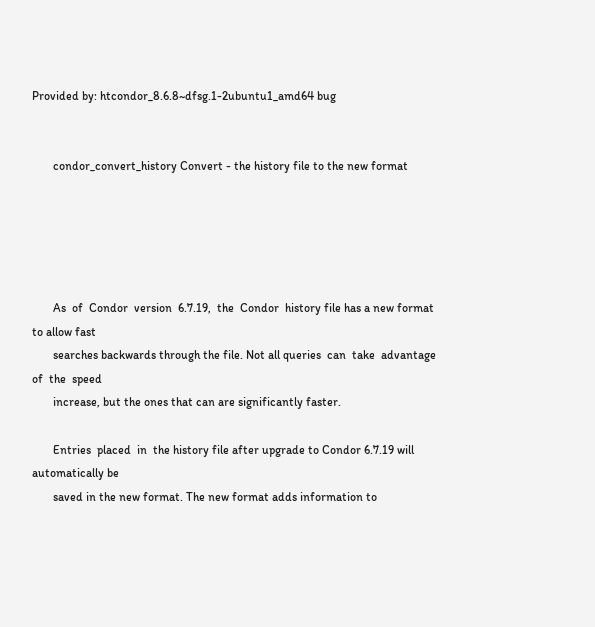Provided by: htcondor_8.6.8~dfsg.1-2ubuntu1_amd64 bug


       condor_convert_history Convert - the history file to the new format





       As  of  Condor  version  6.7.19,  the  Condor  history file has a new format to allow fast
       searches backwards through the file. Not all queries  can  take  advantage  of  the  speed
       increase, but the ones that can are significantly faster.

       Entries  placed  in  the history file after upgrade to Condor 6.7.19 will automatically be
       saved in the new format. The new format adds information to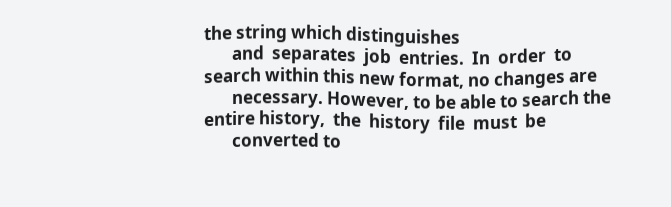the string which distinguishes
       and  separates  job  entries.  In  order  to search within this new format, no changes are
       necessary. However, to be able to search the entire history,  the  history  file  must  be
       converted to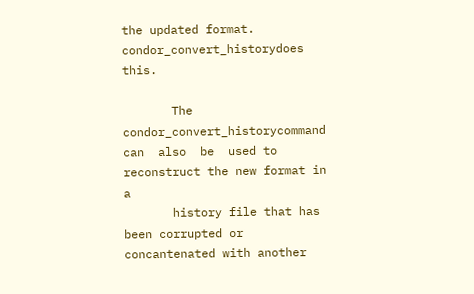the updated format. condor_convert_historydoes this.

       The  condor_convert_historycommand  can  also  be  used to reconstruct the new format in a
       history file that has been corrupted or concantenated with another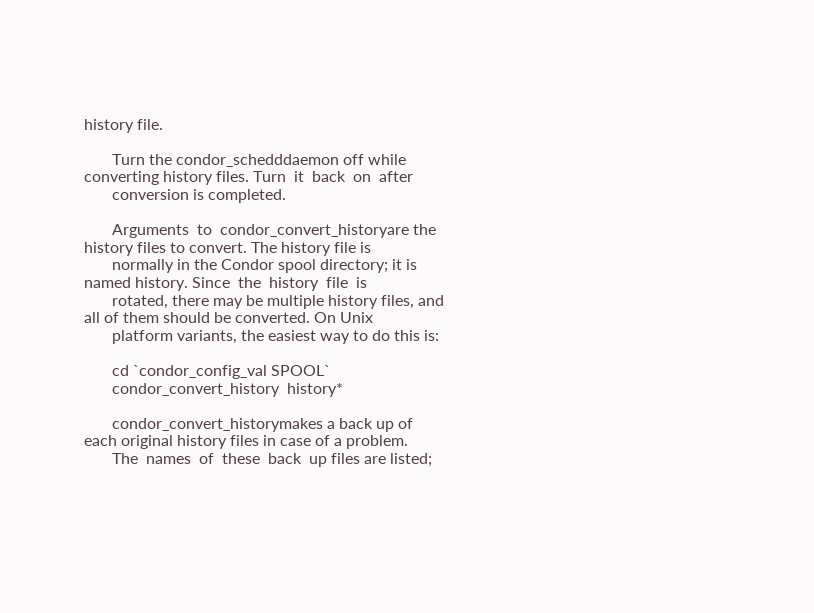history file.

       Turn the condor_schedddaemon off while converting history files. Turn  it  back  on  after
       conversion is completed.

       Arguments  to  condor_convert_historyare the history files to convert. The history file is
       normally in the Condor spool directory; it is named history. Since  the  history  file  is
       rotated, there may be multiple history files, and all of them should be converted. On Unix
       platform variants, the easiest way to do this is:

       cd `condor_config_val SPOOL`
       condor_convert_history  history*

       condor_convert_historymakes a back up of each original history files in case of a problem.
       The  names  of  these  back  up files are listed;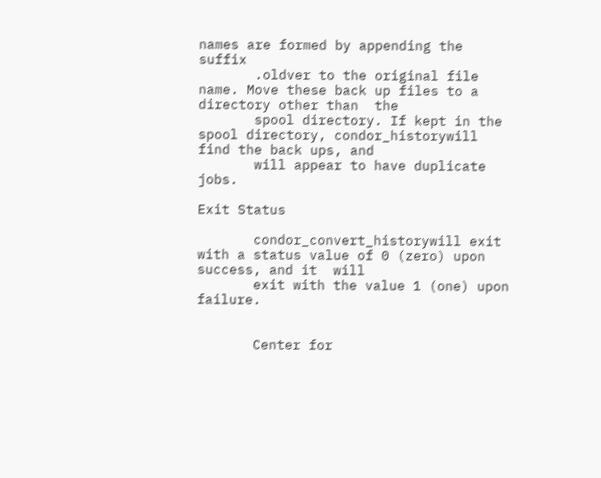names are formed by appending the suffix
       .oldver to the original file name. Move these back up files to a directory other than  the
       spool directory. If kept in the spool directory, condor_historywill find the back ups, and
       will appear to have duplicate jobs.

Exit Status

       condor_convert_historywill exit with a status value of 0 (zero) upon success, and it  will
       exit with the value 1 (one) upon failure.


       Center for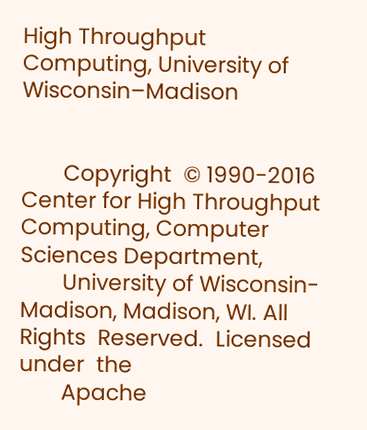High Throughput Computing, University of Wisconsin–Madison


       Copyright  © 1990-2016 Center for High Throughput Computing, Computer Sciences Department,
       University of Wisconsin-Madison, Madison, WI. All  Rights  Reserved.  Licensed  under  the
       Apache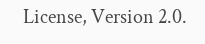License, Version 2.0.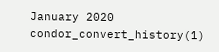January 2020                 condor_convert_history(1)